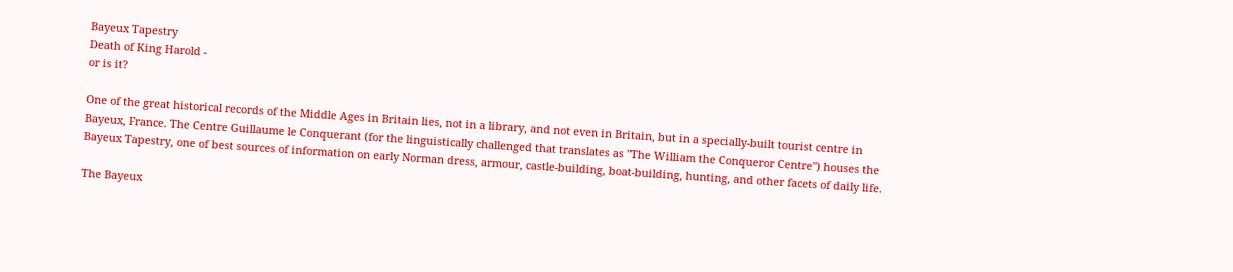Bayeux Tapestry
Death of King Harold -
or is it?

One of the great historical records of the Middle Ages in Britain lies, not in a library, and not even in Britain, but in a specially-built tourist centre in Bayeux, France. The Centre Guillaume le Conquerant (for the linguistically challenged that translates as "The William the Conqueror Centre") houses the Bayeux Tapestry, one of best sources of information on early Norman dress, armour, castle-building, boat-building, hunting, and other facets of daily life.

The Bayeux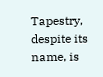Tapestry, despite its name, is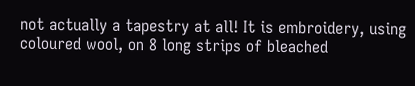not actually a tapestry at all! It is embroidery, using coloured wool, on 8 long strips of bleached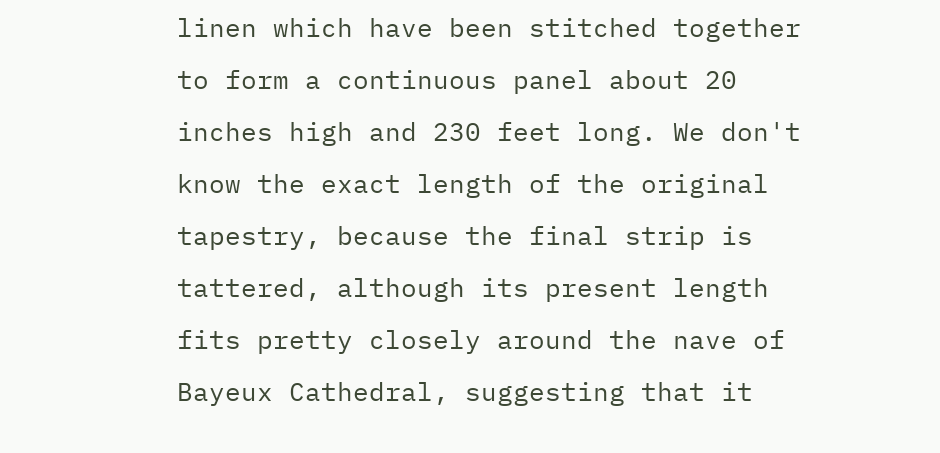linen which have been stitched together to form a continuous panel about 20 inches high and 230 feet long. We don't know the exact length of the original tapestry, because the final strip is tattered, although its present length fits pretty closely around the nave of Bayeux Cathedral, suggesting that it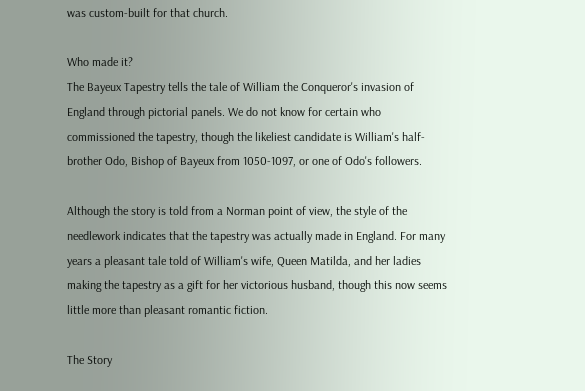was custom-built for that church.

Who made it?
The Bayeux Tapestry tells the tale of William the Conqueror's invasion of England through pictorial panels. We do not know for certain who commissioned the tapestry, though the likeliest candidate is William's half-brother Odo, Bishop of Bayeux from 1050-1097, or one of Odo's followers.

Although the story is told from a Norman point of view, the style of the needlework indicates that the tapestry was actually made in England. For many years a pleasant tale told of William's wife, Queen Matilda, and her ladies making the tapestry as a gift for her victorious husband, though this now seems little more than pleasant romantic fiction.

The Story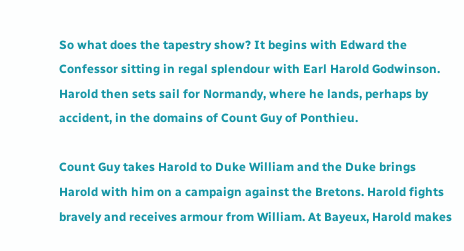So what does the tapestry show? It begins with Edward the Confessor sitting in regal splendour with Earl Harold Godwinson. Harold then sets sail for Normandy, where he lands, perhaps by accident, in the domains of Count Guy of Ponthieu.

Count Guy takes Harold to Duke William and the Duke brings Harold with him on a campaign against the Bretons. Harold fights bravely and receives armour from William. At Bayeux, Harold makes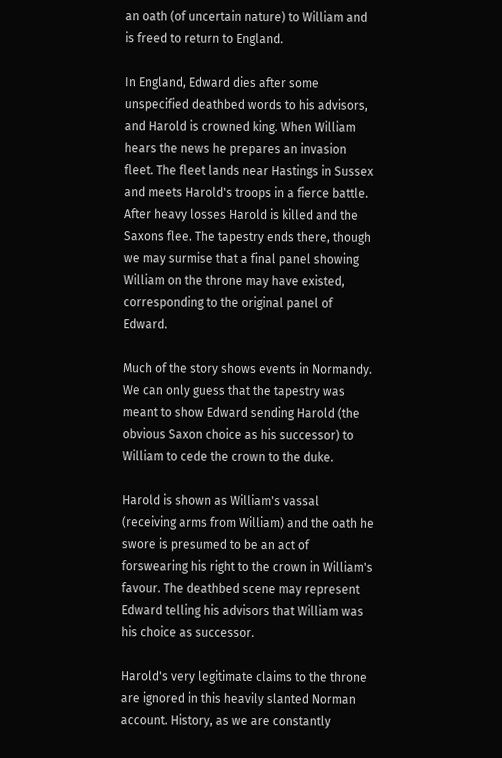an oath (of uncertain nature) to William and is freed to return to England.

In England, Edward dies after some unspecified deathbed words to his advisors, and Harold is crowned king. When William hears the news he prepares an invasion fleet. The fleet lands near Hastings in Sussex and meets Harold's troops in a fierce battle. After heavy losses Harold is killed and the Saxons flee. The tapestry ends there, though we may surmise that a final panel showing William on the throne may have existed, corresponding to the original panel of Edward.

Much of the story shows events in Normandy. We can only guess that the tapestry was meant to show Edward sending Harold (the obvious Saxon choice as his successor) to William to cede the crown to the duke.

Harold is shown as William's vassal (receiving arms from William) and the oath he swore is presumed to be an act of forswearing his right to the crown in William's favour. The deathbed scene may represent Edward telling his advisors that William was his choice as successor.

Harold's very legitimate claims to the throne are ignored in this heavily slanted Norman account. History, as we are constantly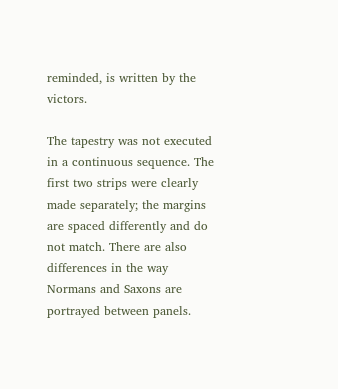reminded, is written by the victors.

The tapestry was not executed in a continuous sequence. The first two strips were clearly made separately; the margins are spaced differently and do not match. There are also differences in the way Normans and Saxons are portrayed between panels.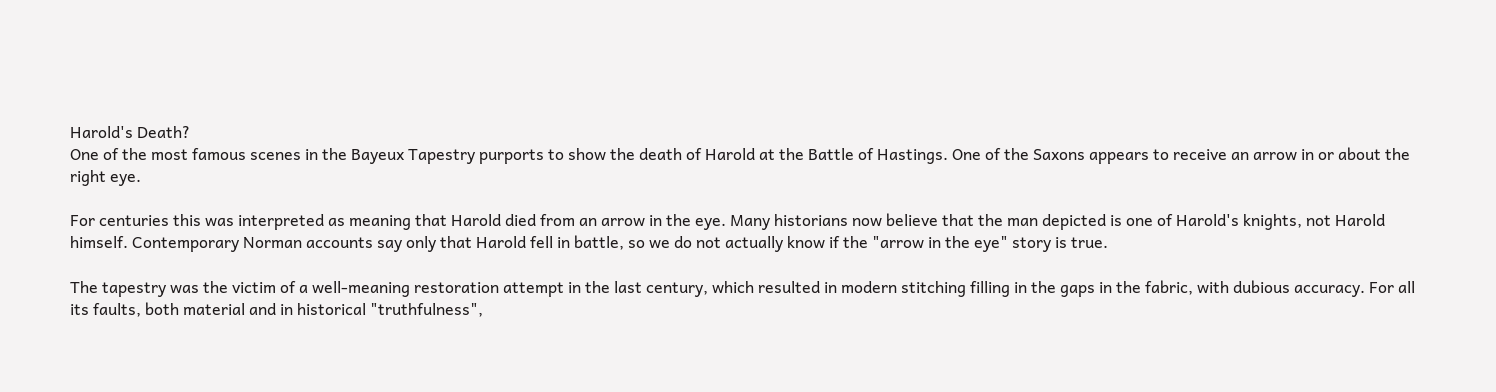Harold's Death?
One of the most famous scenes in the Bayeux Tapestry purports to show the death of Harold at the Battle of Hastings. One of the Saxons appears to receive an arrow in or about the right eye.

For centuries this was interpreted as meaning that Harold died from an arrow in the eye. Many historians now believe that the man depicted is one of Harold's knights, not Harold himself. Contemporary Norman accounts say only that Harold fell in battle, so we do not actually know if the "arrow in the eye" story is true.

The tapestry was the victim of a well-meaning restoration attempt in the last century, which resulted in modern stitching filling in the gaps in the fabric, with dubious accuracy. For all its faults, both material and in historical "truthfulness",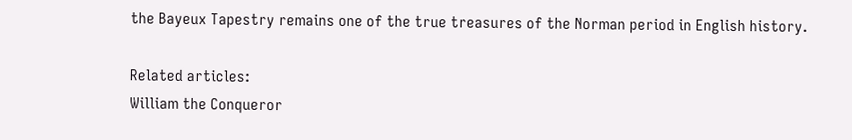the Bayeux Tapestry remains one of the true treasures of the Norman period in English history.

Related articles:
William the Conqueror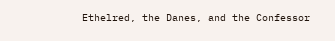Ethelred, the Danes, and the Confessor